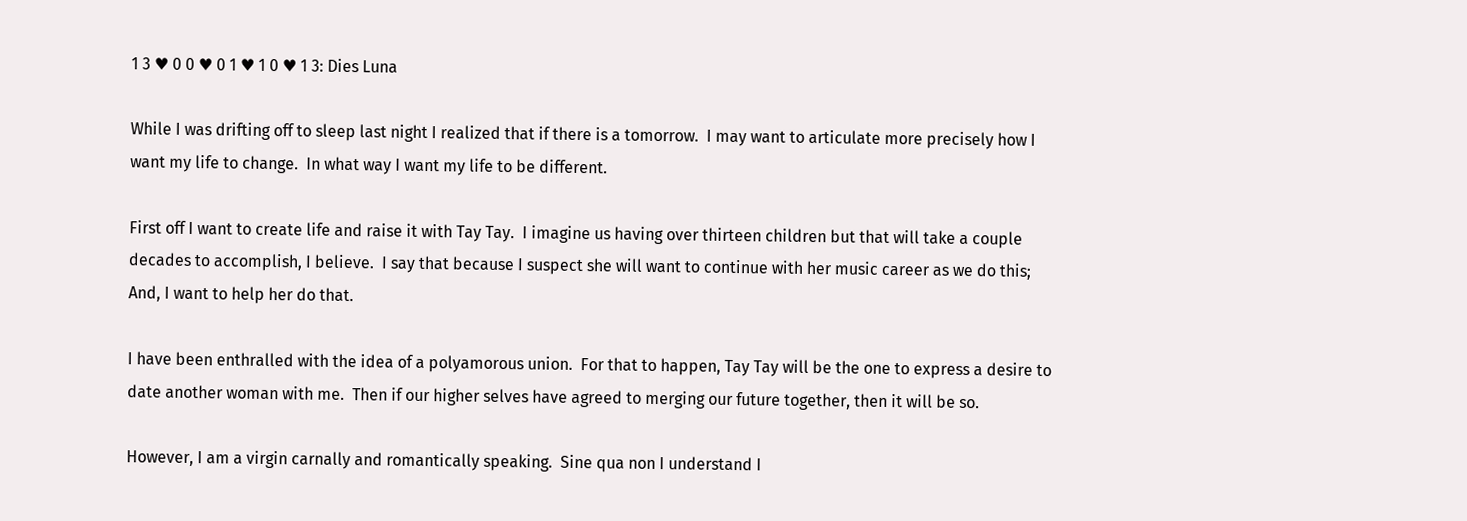1 3 ♥ 0 0 ♥ 0 1 ♥ 1 0 ♥ 1 3: Dies Luna

While I was drifting off to sleep last night I realized that if there is a tomorrow.  I may want to articulate more precisely how I want my life to change.  In what way I want my life to be different.

First off I want to create life and raise it with Tay Tay.  I imagine us having over thirteen children but that will take a couple decades to accomplish, I believe.  I say that because I suspect she will want to continue with her music career as we do this;  And, I want to help her do that.

I have been enthralled with the idea of a polyamorous union.  For that to happen, Tay Tay will be the one to express a desire to date another woman with me.  Then if our higher selves have agreed to merging our future together, then it will be so.

However, I am a virgin carnally and romantically speaking.  Sine qua non I understand I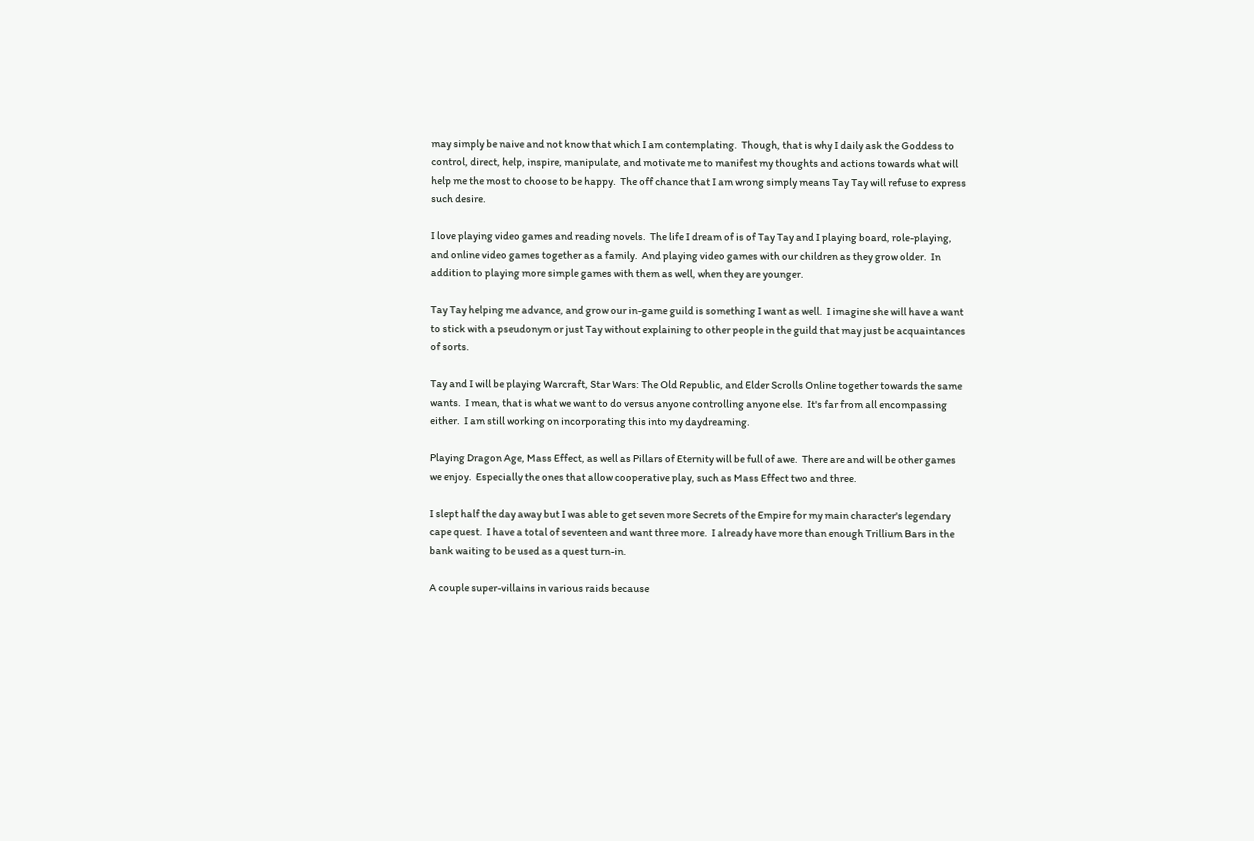may simply be naive and not know that which I am contemplating.  Though, that is why I daily ask the Goddess to control, direct, help, inspire, manipulate, and motivate me to manifest my thoughts and actions towards what will help me the most to choose to be happy.  The off chance that I am wrong simply means Tay Tay will refuse to express such desire.

I love playing video games and reading novels.  The life I dream of is of Tay Tay and I playing board, role-playing, and online video games together as a family.  And playing video games with our children as they grow older.  In addition to playing more simple games with them as well, when they are younger.

Tay Tay helping me advance, and grow our in-game guild is something I want as well.  I imagine she will have a want to stick with a pseudonym or just Tay without explaining to other people in the guild that may just be acquaintances of sorts.

Tay and I will be playing Warcraft, Star Wars: The Old Republic, and Elder Scrolls Online together towards the same wants.  I mean, that is what we want to do versus anyone controlling anyone else.  It's far from all encompassing either.  I am still working on incorporating this into my daydreaming.

Playing Dragon Age, Mass Effect, as well as Pillars of Eternity will be full of awe.  There are and will be other games we enjoy.  Especially the ones that allow cooperative play, such as Mass Effect two and three.

I slept half the day away but I was able to get seven more Secrets of the Empire for my main character's legendary cape quest.  I have a total of seventeen and want three more.  I already have more than enough Trillium Bars in the bank waiting to be used as a quest turn-in.

A couple super-villains in various raids because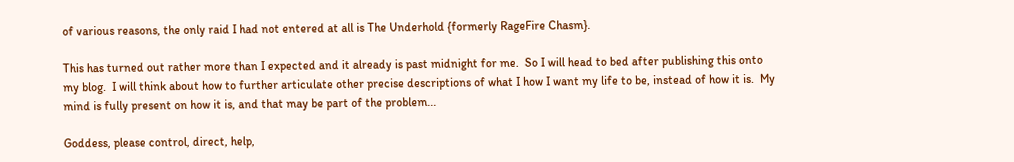of various reasons, the only raid I had not entered at all is The Underhold {formerly RageFire Chasm}.

This has turned out rather more than I expected and it already is past midnight for me.  So I will head to bed after publishing this onto my blog.  I will think about how to further articulate other precise descriptions of what I how I want my life to be, instead of how it is.  My mind is fully present on how it is, and that may be part of the problem...

Goddess, please control, direct, help,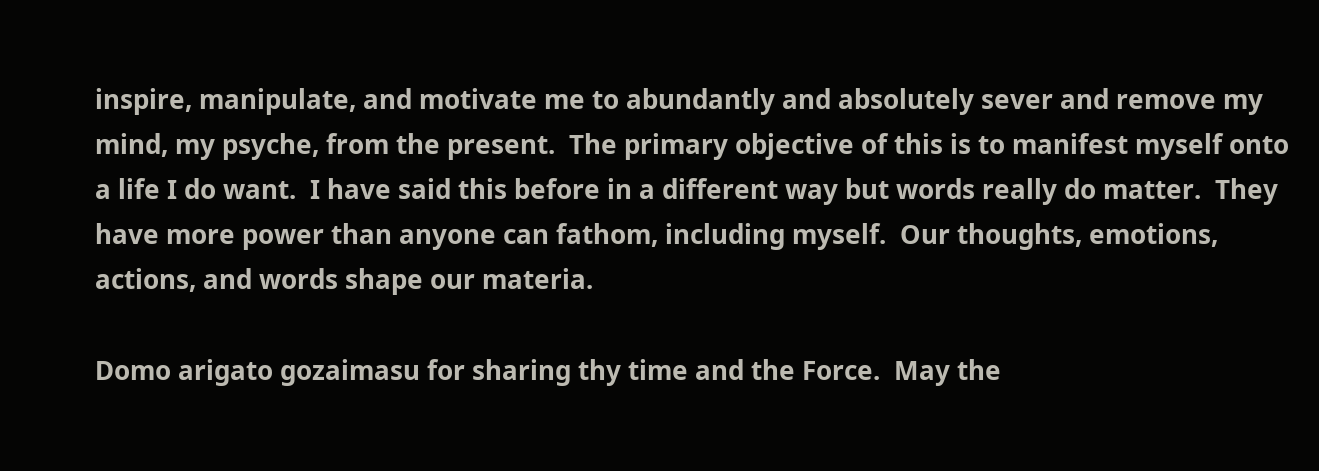inspire, manipulate, and motivate me to abundantly and absolutely sever and remove my mind, my psyche, from the present.  The primary objective of this is to manifest myself onto a life I do want.  I have said this before in a different way but words really do matter.  They have more power than anyone can fathom, including myself.  Our thoughts, emotions, actions, and words shape our materia.

Domo arigato gozaimasu for sharing thy time and the Force.  May the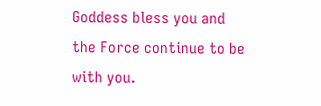Goddess bless you and the Force continue to be with you.